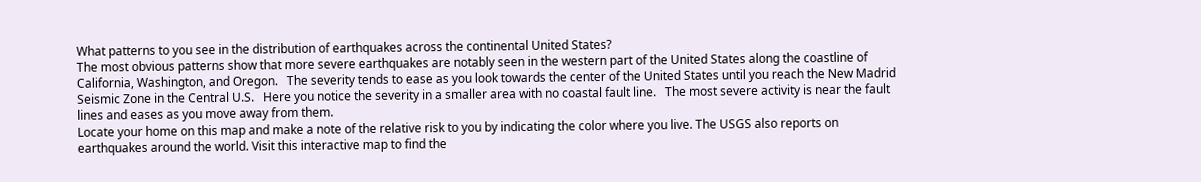What patterns to you see in the distribution of earthquakes across the continental United States?
The most obvious patterns show that more severe earthquakes are notably seen in the western part of the United States along the coastline of California, Washington, and Oregon.   The severity tends to ease as you look towards the center of the United States until you reach the New Madrid Seismic Zone in the Central U.S.   Here you notice the severity in a smaller area with no coastal fault line.   The most severe activity is near the fault lines and eases as you move away from them.
Locate your home on this map and make a note of the relative risk to you by indicating the color where you live. The USGS also reports on earthquakes around the world. Visit this interactive map to find the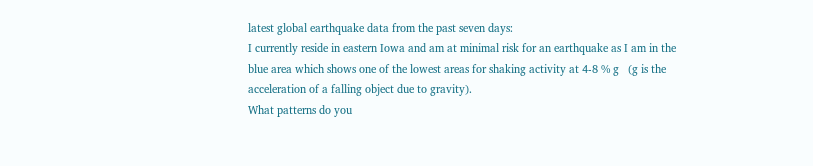latest global earthquake data from the past seven days:
I currently reside in eastern Iowa and am at minimal risk for an earthquake as I am in the blue area which shows one of the lowest areas for shaking activity at 4-8 % g   (g is the acceleration of a falling object due to gravity).
What patterns do you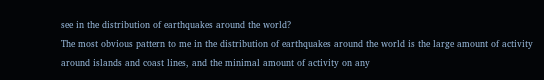see in the distribution of earthquakes around the world?
The most obvious pattern to me in the distribution of earthquakes around the world is the large amount of activity around islands and coast lines, and the minimal amount of activity on any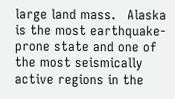large land mass.   Alaska is the most earthquake-prone state and one of the most seismically active regions in the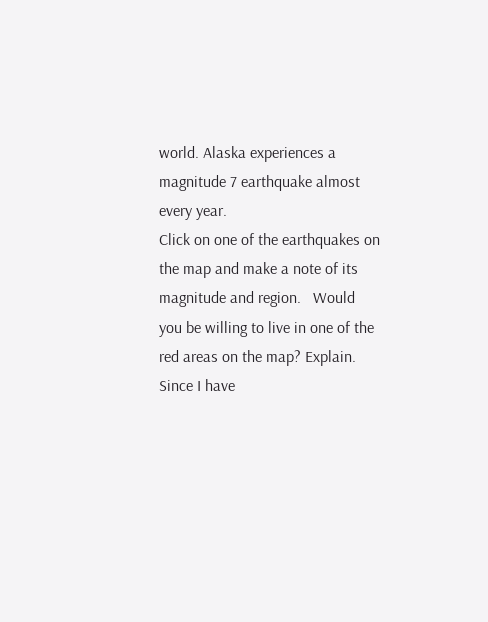world. Alaska experiences a magnitude 7 earthquake almost every year.
Click on one of the earthquakes on the map and make a note of its magnitude and region.   Would you be willing to live in one of the red areas on the map? Explain.
Since I have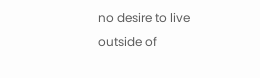no desire to live outside of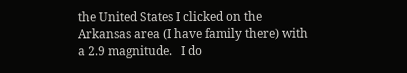the United States I clicked on the Arkansas area (I have family there) with a 2.9 magnitude.   I do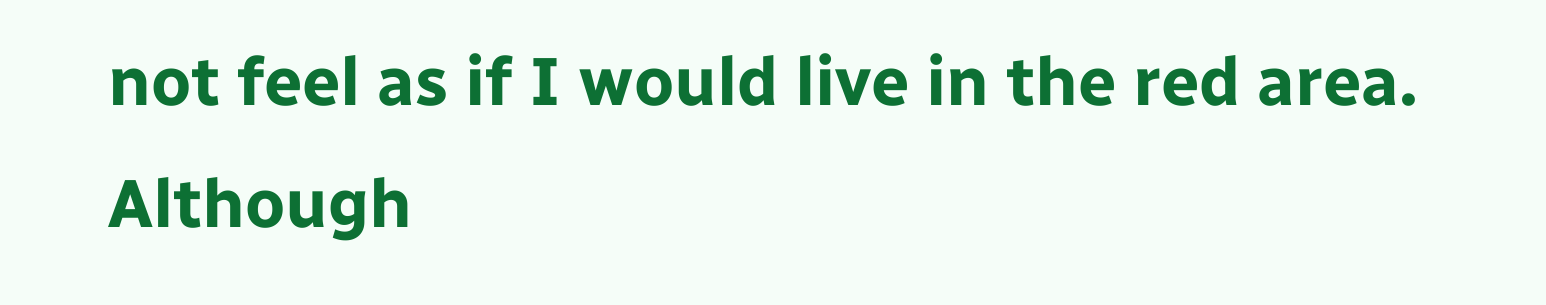not feel as if I would live in the red area.   Although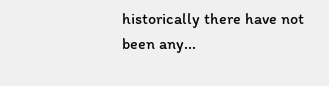historically there have not been any...